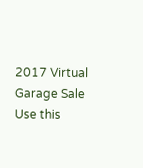2017 Virtual Garage Sale
Use this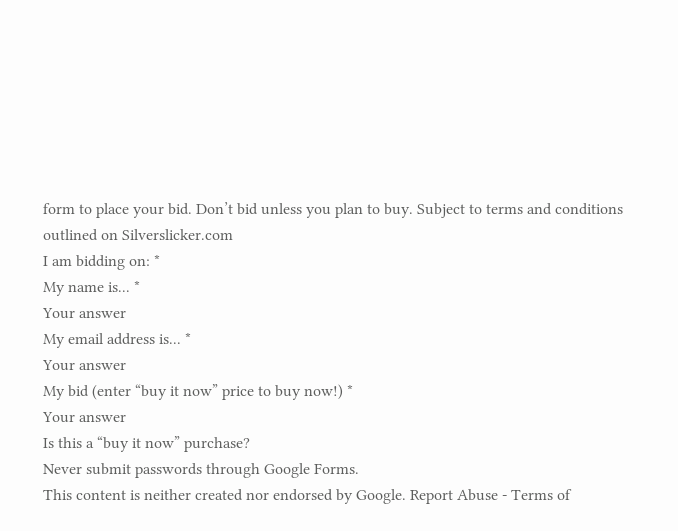form to place your bid. Don’t bid unless you plan to buy. Subject to terms and conditions outlined on Silverslicker.com
I am bidding on: *
My name is... *
Your answer
My email address is... *
Your answer
My bid (enter “buy it now” price to buy now!) *
Your answer
Is this a “buy it now” purchase?
Never submit passwords through Google Forms.
This content is neither created nor endorsed by Google. Report Abuse - Terms of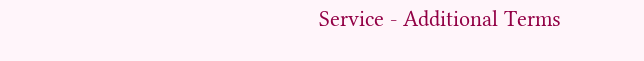Service - Additional Terms